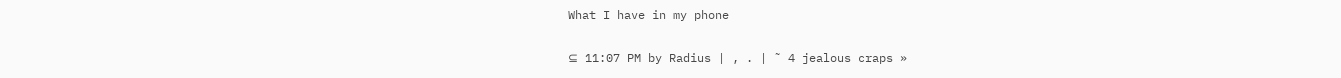What I have in my phone

⊆ 11:07 PM by Radius | , . | ˜ 4 jealous craps »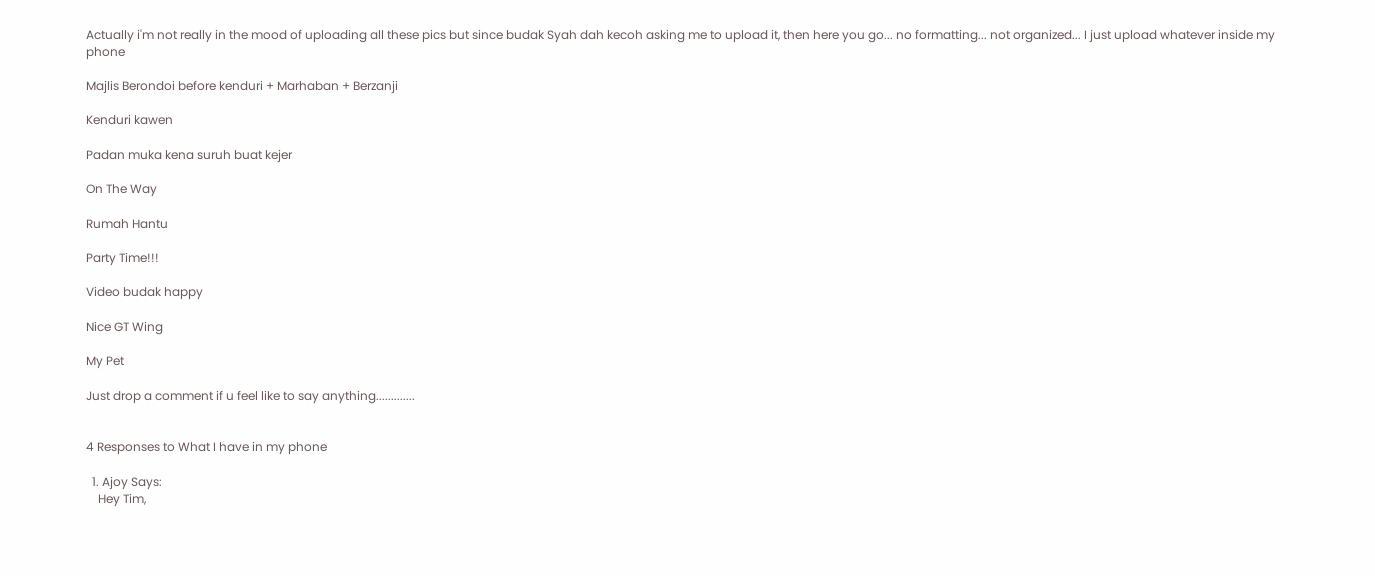Actually i'm not really in the mood of uploading all these pics but since budak Syah dah kecoh asking me to upload it, then here you go... no formatting... not organized... I just upload whatever inside my phone

Majlis Berondoi before kenduri + Marhaban + Berzanji

Kenduri kawen

Padan muka kena suruh buat kejer

On The Way

Rumah Hantu

Party Time!!!

Video budak happy

Nice GT Wing

My Pet

Just drop a comment if u feel like to say anything.............


4 Responses to What I have in my phone

  1. Ajoy Says:
    Hey Tim,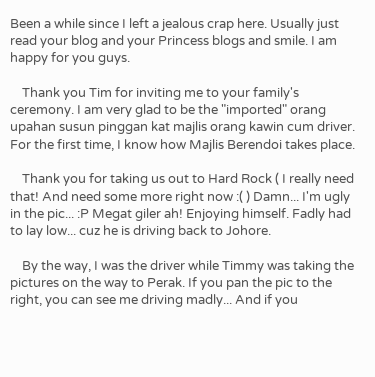Been a while since I left a jealous crap here. Usually just read your blog and your Princess blogs and smile. I am happy for you guys.

    Thank you Tim for inviting me to your family's ceremony. I am very glad to be the "imported" orang upahan susun pinggan kat majlis orang kawin cum driver. For the first time, I know how Majlis Berendoi takes place.

    Thank you for taking us out to Hard Rock ( I really need that! And need some more right now :( ) Damn... I'm ugly in the pic... :P Megat giler ah! Enjoying himself. Fadly had to lay low... cuz he is driving back to Johore.

    By the way, I was the driver while Timmy was taking the pictures on the way to Perak. If you pan the pic to the right, you can see me driving madly... And if you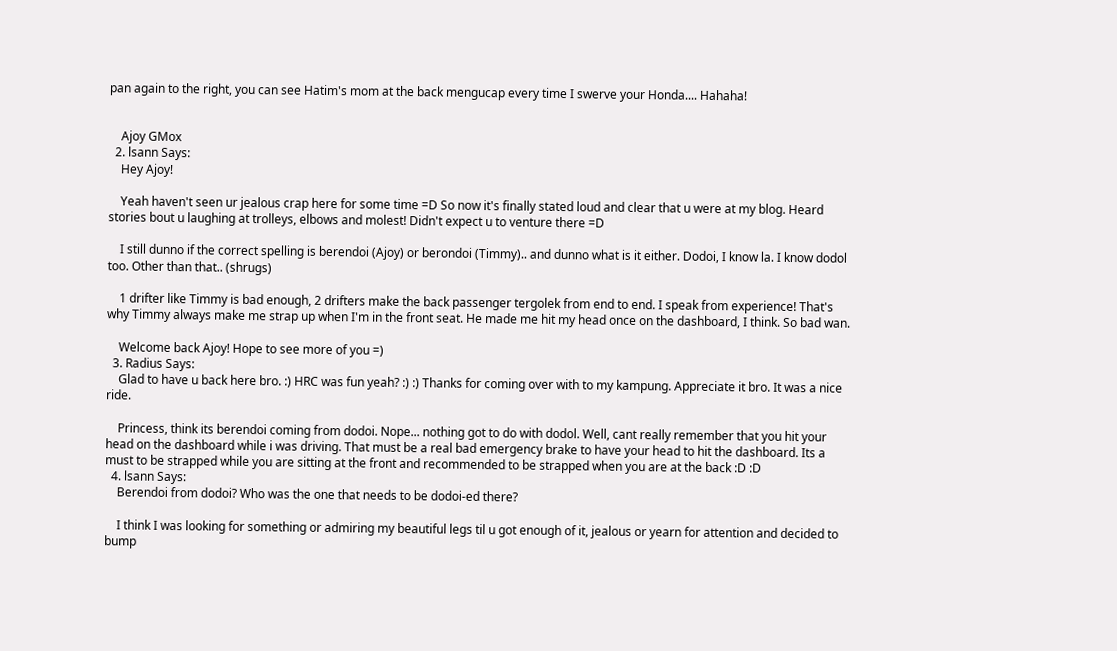pan again to the right, you can see Hatim's mom at the back mengucap every time I swerve your Honda.... Hahaha!


    Ajoy GMox
  2. lsann Says:
    Hey Ajoy!

    Yeah haven't seen ur jealous crap here for some time =D So now it's finally stated loud and clear that u were at my blog. Heard stories bout u laughing at trolleys, elbows and molest! Didn't expect u to venture there =D

    I still dunno if the correct spelling is berendoi (Ajoy) or berondoi (Timmy).. and dunno what is it either. Dodoi, I know la. I know dodol too. Other than that.. (shrugs)

    1 drifter like Timmy is bad enough, 2 drifters make the back passenger tergolek from end to end. I speak from experience! That's why Timmy always make me strap up when I'm in the front seat. He made me hit my head once on the dashboard, I think. So bad wan.

    Welcome back Ajoy! Hope to see more of you =)
  3. Radius Says:
    Glad to have u back here bro. :) HRC was fun yeah? :) :) Thanks for coming over with to my kampung. Appreciate it bro. It was a nice ride.

    Princess, think its berendoi coming from dodoi. Nope... nothing got to do with dodol. Well, cant really remember that you hit your head on the dashboard while i was driving. That must be a real bad emergency brake to have your head to hit the dashboard. Its a must to be strapped while you are sitting at the front and recommended to be strapped when you are at the back :D :D
  4. lsann Says:
    Berendoi from dodoi? Who was the one that needs to be dodoi-ed there?

    I think I was looking for something or admiring my beautiful legs til u got enough of it, jealous or yearn for attention and decided to bump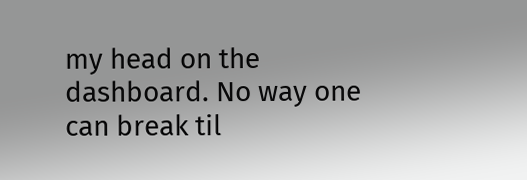my head on the dashboard. No way one can break til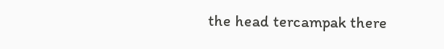the head tercampak there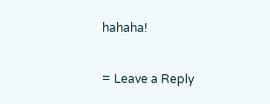hahaha!

= Leave a Reply